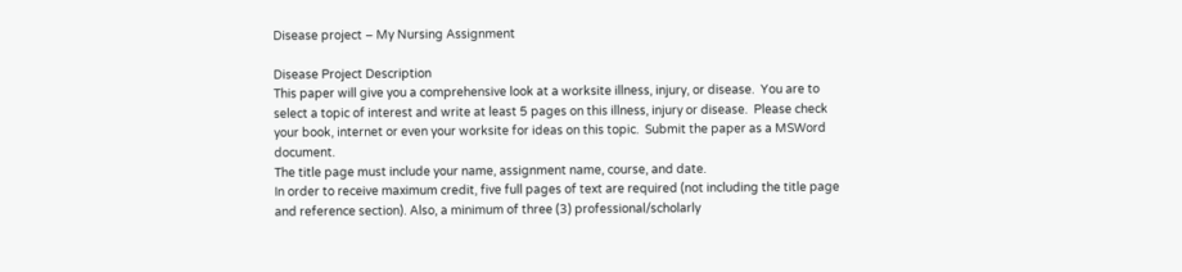Disease project – My Nursing Assignment

Disease Project Description
This paper will give you a comprehensive look at a worksite illness, injury, or disease.  You are to select a topic of interest and write at least 5 pages on this illness, injury or disease.  Please check your book, internet or even your worksite for ideas on this topic.  Submit the paper as a MSWord document.
The title page must include your name, assignment name, course, and date.
In order to receive maximum credit, five full pages of text are required (not including the title page and reference section). Also, a minimum of three (3) professional/scholarly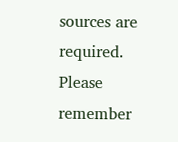sources are required. Please remember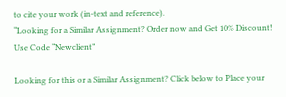to cite your work (in-text and reference).
“Looking for a Similar Assignment? Order now and Get 10% Discount! Use Code “Newclient”

Looking for this or a Similar Assignment? Click below to Place your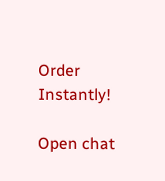Order Instantly!

Open chat